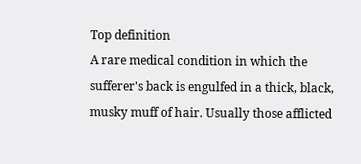Top definition
A rare medical condition in which the sufferer's back is engulfed in a thick, black, musky muff of hair. Usually those afflicted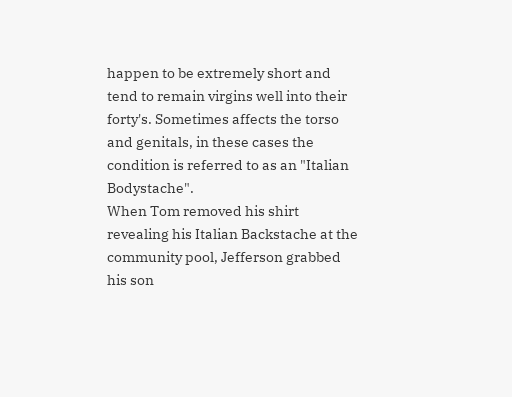happen to be extremely short and tend to remain virgins well into their forty's. Sometimes affects the torso and genitals, in these cases the condition is referred to as an "Italian Bodystache".
When Tom removed his shirt revealing his Italian Backstache at the community pool, Jefferson grabbed his son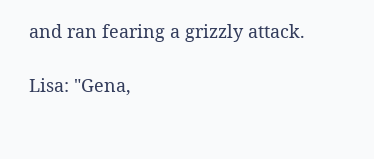and ran fearing a grizzly attack.

Lisa: "Gena,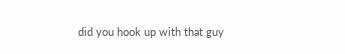did you hook up with that guy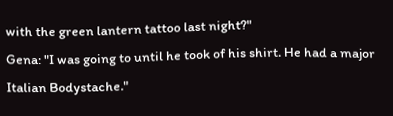with the green lantern tattoo last night?"
Gena: "I was going to until he took of his shirt. He had a major Italian Bodystache."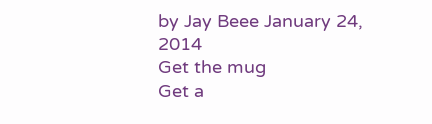by Jay Beee January 24, 2014
Get the mug
Get a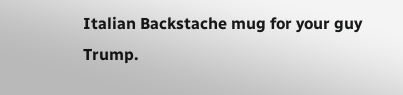Italian Backstache mug for your guy Trump.